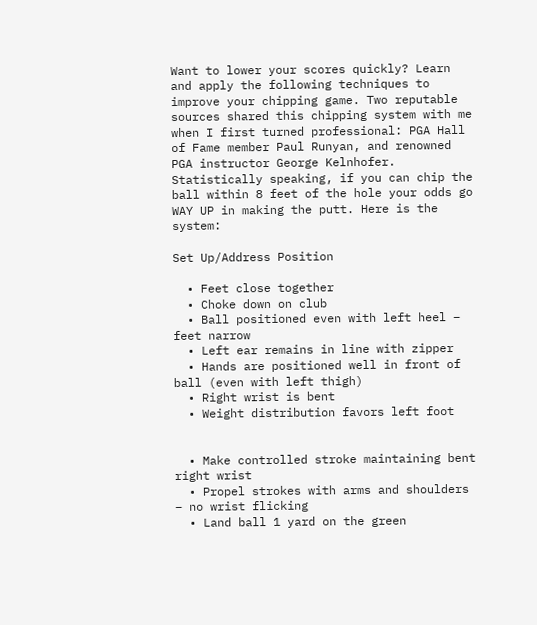Want to lower your scores quickly? Learn and apply the following techniques to improve your chipping game. Two reputable sources shared this chipping system with me when I first turned professional: PGA Hall of Fame member Paul Runyan, and renowned PGA instructor George Kelnhofer. Statistically speaking, if you can chip the ball within 8 feet of the hole your odds go WAY UP in making the putt. Here is the system:

Set Up/Address Position

  • Feet close together
  • Choke down on club
  • Ball positioned even with left heel – feet narrow
  • Left ear remains in line with zipper
  • Hands are positioned well in front of ball (even with left thigh)
  • Right wrist is bent
  • Weight distribution favors left foot


  • Make controlled stroke maintaining bent right wrist
  • Propel strokes with arms and shoulders – no wrist flicking
  • Land ball 1 yard on the green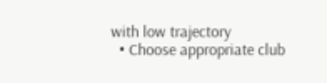with low trajectory
  • Choose appropriate club